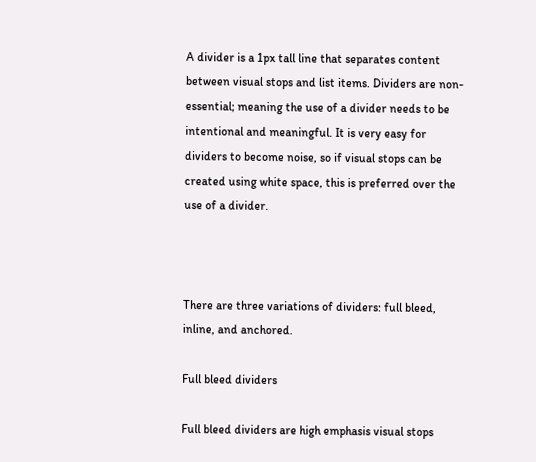A divider is a 1px tall line that separates content between visual stops and list items. Dividers are non-essential; meaning the use of a divider needs to be intentional and meaningful. It is very easy for dividers to become noise, so if visual stops can be created using white space, this is preferred over the use of a divider.



There are three variations of dividers: full bleed, inline, and anchored.

Full bleed dividers

Full bleed dividers are high emphasis visual stops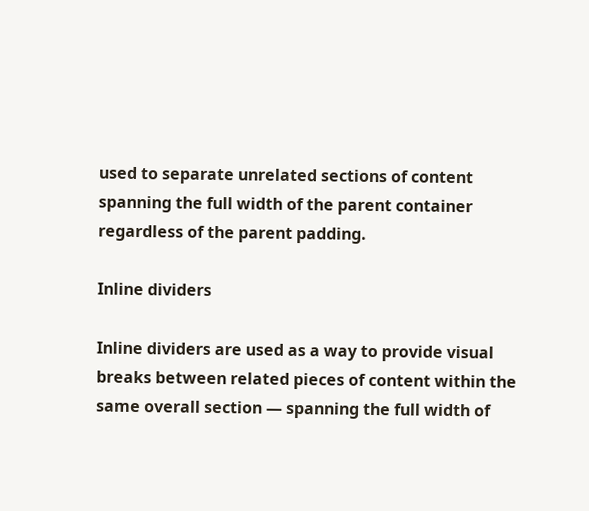used to separate unrelated sections of content spanning the full width of the parent container regardless of the parent padding.

Inline dividers

Inline dividers are used as a way to provide visual breaks between related pieces of content within the same overall section — spanning the full width of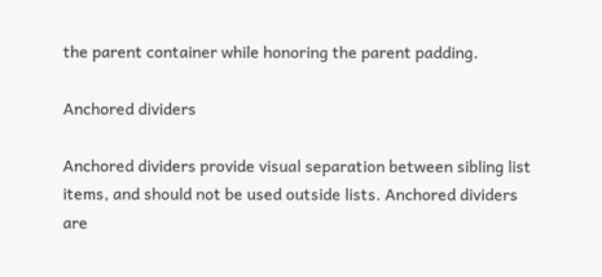the parent container while honoring the parent padding.

Anchored dividers

Anchored dividers provide visual separation between sibling list items, and should not be used outside lists. Anchored dividers are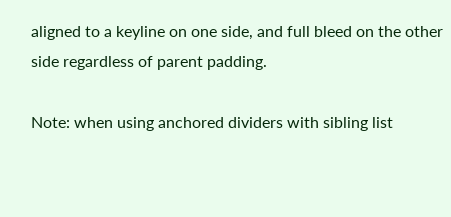aligned to a keyline on one side, and full bleed on the other side regardless of parent padding.

Note: when using anchored dividers with sibling list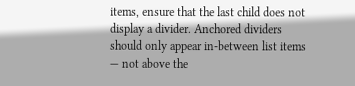items, ensure that the last child does not display a divider. Anchored dividers should only appear in-between list items — not above the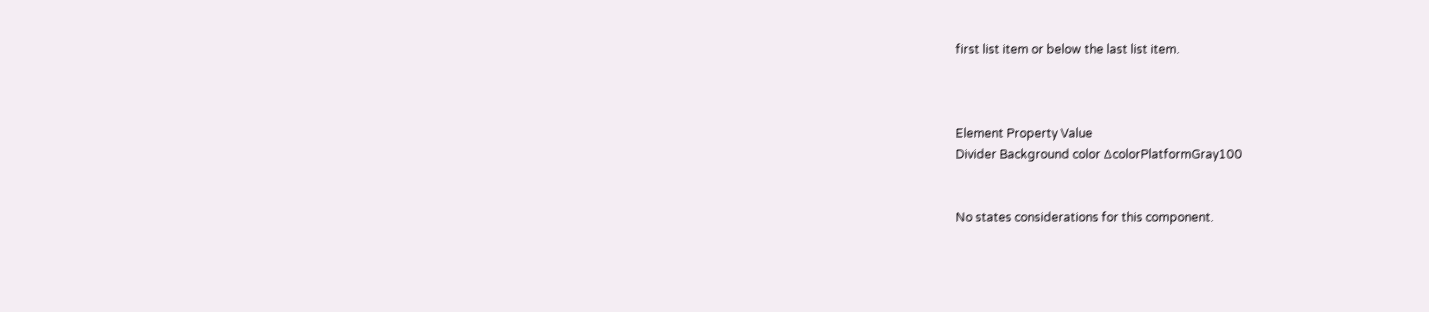first list item or below the last list item.



Element Property Value
Divider Background color ∆colorPlatformGray100


No states considerations for this component.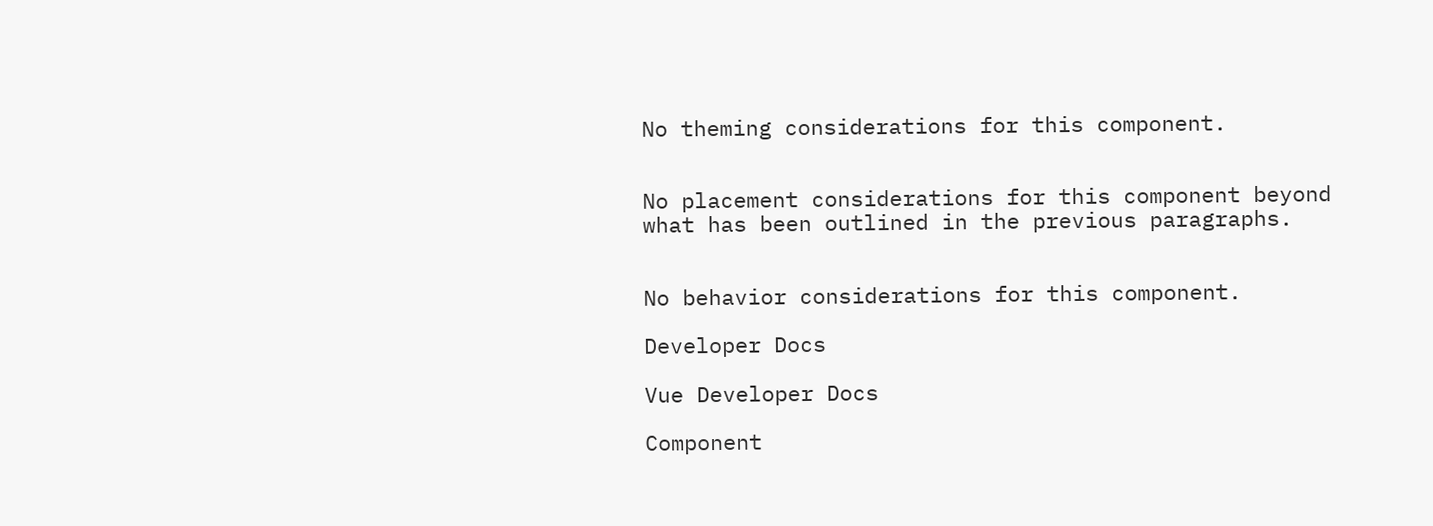No theming considerations for this component.


No placement considerations for this component beyond what has been outlined in the previous paragraphs.


No behavior considerations for this component.

Developer Docs

Vue Developer Docs

Component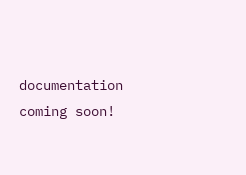documentation coming soon!